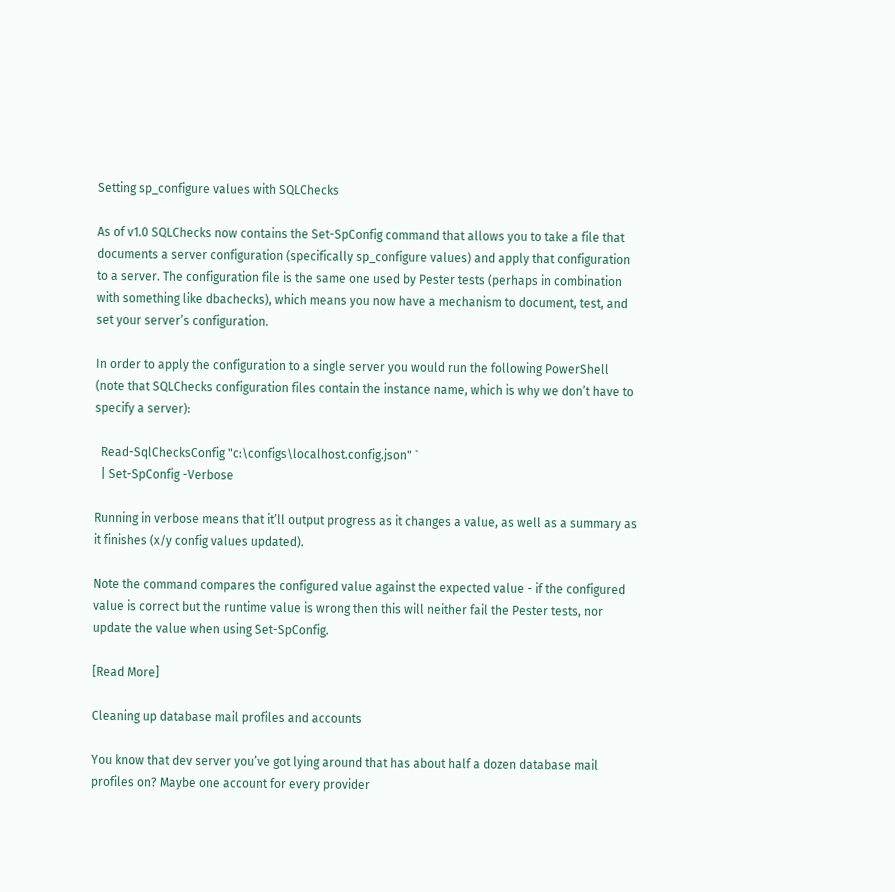Setting sp_configure values with SQLChecks

As of v1.0 SQLChecks now contains the Set-SpConfig command that allows you to take a file that documents a server configuration (specifically sp_configure values) and apply that configuration to a server. The configuration file is the same one used by Pester tests (perhaps in combination with something like dbachecks), which means you now have a mechanism to document, test, and set your server’s configuration.

In order to apply the configuration to a single server you would run the following PowerShell (note that SQLChecks configuration files contain the instance name, which is why we don’t have to specify a server):

  Read-SqlChecksConfig "c:\configs\localhost.config.json" `
  | Set-SpConfig -Verbose

Running in verbose means that it’ll output progress as it changes a value, as well as a summary as it finishes (x/y config values updated).

Note the command compares the configured value against the expected value - if the configured value is correct but the runtime value is wrong then this will neither fail the Pester tests, nor update the value when using Set-SpConfig.

[Read More]

Cleaning up database mail profiles and accounts

You know that dev server you’ve got lying around that has about half a dozen database mail profiles on? Maybe one account for every provider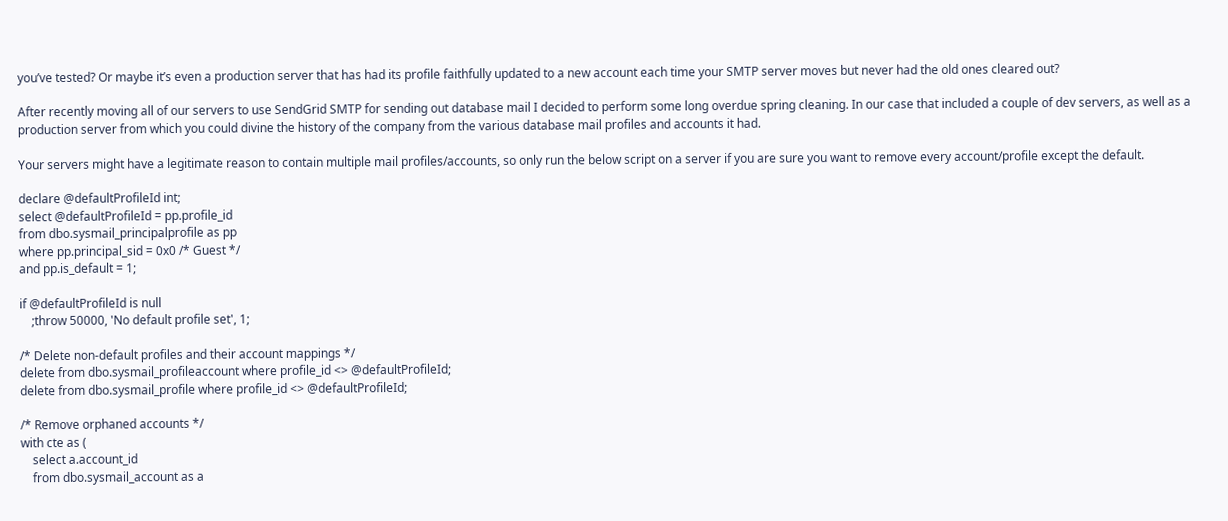you’ve tested? Or maybe it’s even a production server that has had its profile faithfully updated to a new account each time your SMTP server moves but never had the old ones cleared out?

After recently moving all of our servers to use SendGrid SMTP for sending out database mail I decided to perform some long overdue spring cleaning. In our case that included a couple of dev servers, as well as a production server from which you could divine the history of the company from the various database mail profiles and accounts it had.

Your servers might have a legitimate reason to contain multiple mail profiles/accounts, so only run the below script on a server if you are sure you want to remove every account/profile except the default.

declare @defaultProfileId int;
select @defaultProfileId = pp.profile_id
from dbo.sysmail_principalprofile as pp
where pp.principal_sid = 0x0 /* Guest */
and pp.is_default = 1;

if @defaultProfileId is null
    ;throw 50000, 'No default profile set', 1;

/* Delete non-default profiles and their account mappings */
delete from dbo.sysmail_profileaccount where profile_id <> @defaultProfileId;
delete from dbo.sysmail_profile where profile_id <> @defaultProfileId;

/* Remove orphaned accounts */
with cte as (
    select a.account_id
    from dbo.sysmail_account as a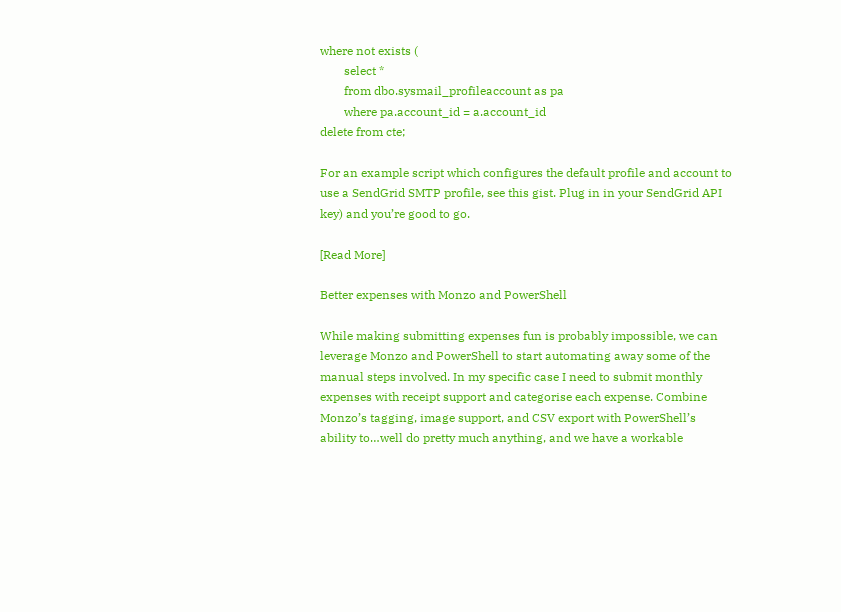where not exists (
        select *
        from dbo.sysmail_profileaccount as pa
        where pa.account_id = a.account_id
delete from cte;

For an example script which configures the default profile and account to use a SendGrid SMTP profile, see this gist. Plug in in your SendGrid API key) and you’re good to go.

[Read More]

Better expenses with Monzo and PowerShell

While making submitting expenses fun is probably impossible, we can leverage Monzo and PowerShell to start automating away some of the manual steps involved. In my specific case I need to submit monthly expenses with receipt support and categorise each expense. Combine Monzo’s tagging, image support, and CSV export with PowerShell’s ability to…well do pretty much anything, and we have a workable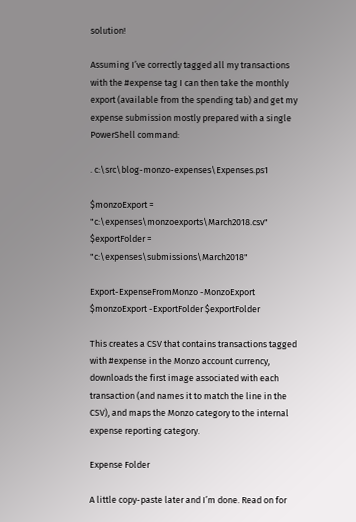solution!

Assuming I’ve correctly tagged all my transactions with the #expense tag I can then take the monthly export (available from the spending tab) and get my expense submission mostly prepared with a single PowerShell command:

. c:\src\blog-monzo-expenses\Expenses.ps1

$monzoExport = "c:\expenses\monzoexports\March2018.csv"
$exportFolder = "c:\expenses\submissions\March2018"

Export-ExpenseFromMonzo -MonzoExport $monzoExport -ExportFolder $exportFolder

This creates a CSV that contains transactions tagged with #expense in the Monzo account currency, downloads the first image associated with each transaction (and names it to match the line in the CSV), and maps the Monzo category to the internal expense reporting category.

Expense Folder

A little copy-paste later and I’m done. Read on for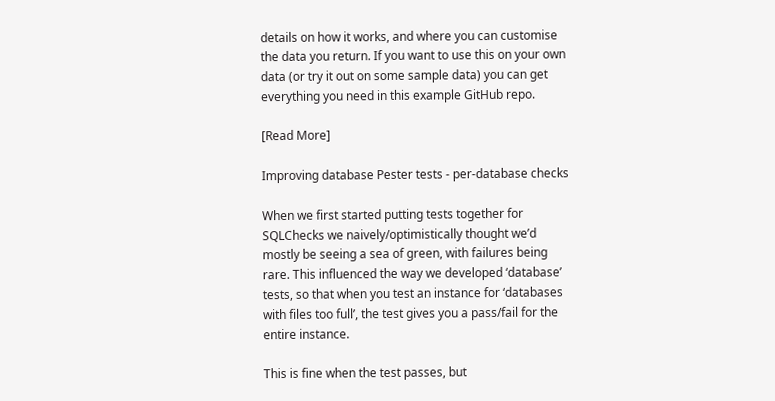details on how it works, and where you can customise the data you return. If you want to use this on your own data (or try it out on some sample data) you can get everything you need in this example GitHub repo.

[Read More]

Improving database Pester tests - per-database checks

When we first started putting tests together for SQLChecks we naively/optimistically thought we’d mostly be seeing a sea of green, with failures being rare. This influenced the way we developed ‘database’ tests, so that when you test an instance for ‘databases with files too full’, the test gives you a pass/fail for the entire instance.

This is fine when the test passes, but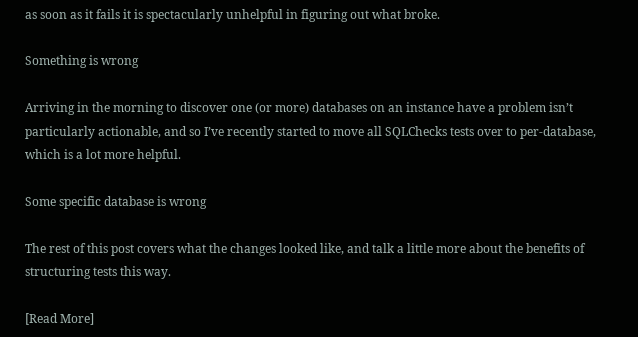as soon as it fails it is spectacularly unhelpful in figuring out what broke.

Something is wrong

Arriving in the morning to discover one (or more) databases on an instance have a problem isn’t particularly actionable, and so I’ve recently started to move all SQLChecks tests over to per-database, which is a lot more helpful.

Some specific database is wrong

The rest of this post covers what the changes looked like, and talk a little more about the benefits of structuring tests this way.

[Read More]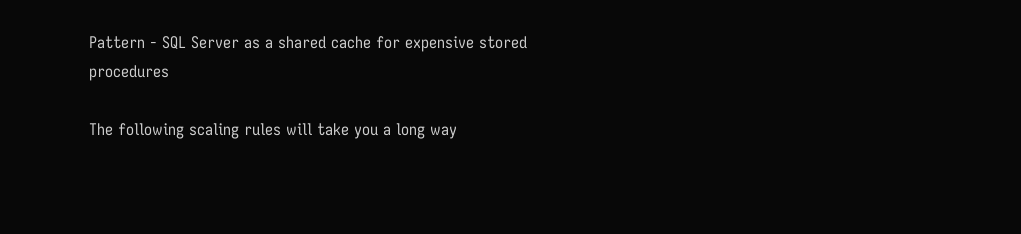Pattern - SQL Server as a shared cache for expensive stored procedures

The following scaling rules will take you a long way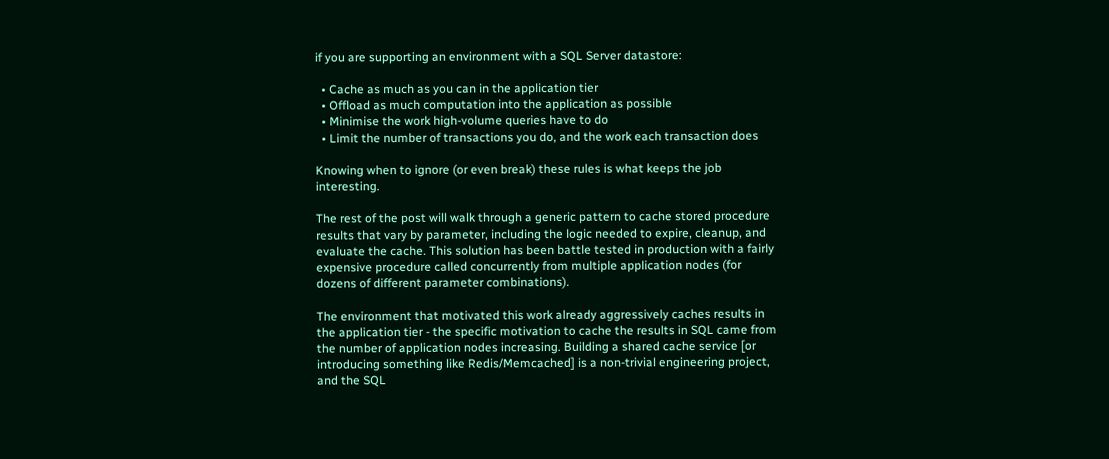if you are supporting an environment with a SQL Server datastore:

  • Cache as much as you can in the application tier
  • Offload as much computation into the application as possible
  • Minimise the work high-volume queries have to do
  • Limit the number of transactions you do, and the work each transaction does

Knowing when to ignore (or even break) these rules is what keeps the job interesting.

The rest of the post will walk through a generic pattern to cache stored procedure results that vary by parameter, including the logic needed to expire, cleanup, and evaluate the cache. This solution has been battle tested in production with a fairly expensive procedure called concurrently from multiple application nodes (for dozens of different parameter combinations).

The environment that motivated this work already aggressively caches results in the application tier - the specific motivation to cache the results in SQL came from the number of application nodes increasing. Building a shared cache service [or introducing something like Redis/Memcached] is a non-trivial engineering project, and the SQL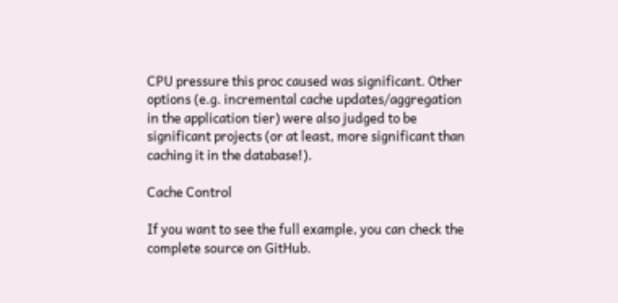CPU pressure this proc caused was significant. Other options (e.g. incremental cache updates/aggregation in the application tier) were also judged to be significant projects (or at least, more significant than caching it in the database!).

Cache Control

If you want to see the full example, you can check the complete source on GitHub.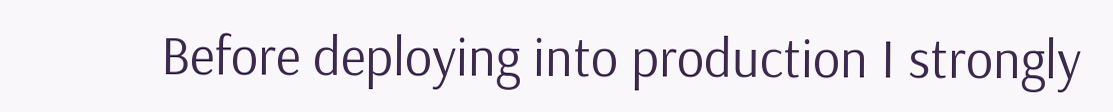Before deploying into production I strongly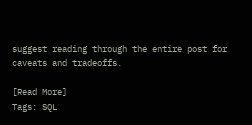suggest reading through the entire post for caveats and tradeoffs.

[Read More]
Tags: SQL